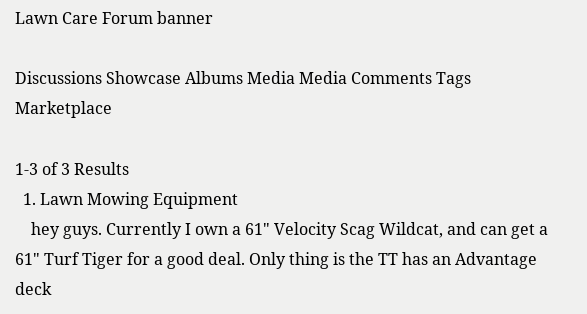Lawn Care Forum banner

Discussions Showcase Albums Media Media Comments Tags Marketplace

1-3 of 3 Results
  1. Lawn Mowing Equipment
    hey guys. Currently I own a 61" Velocity Scag Wildcat, and can get a 61" Turf Tiger for a good deal. Only thing is the TT has an Advantage deck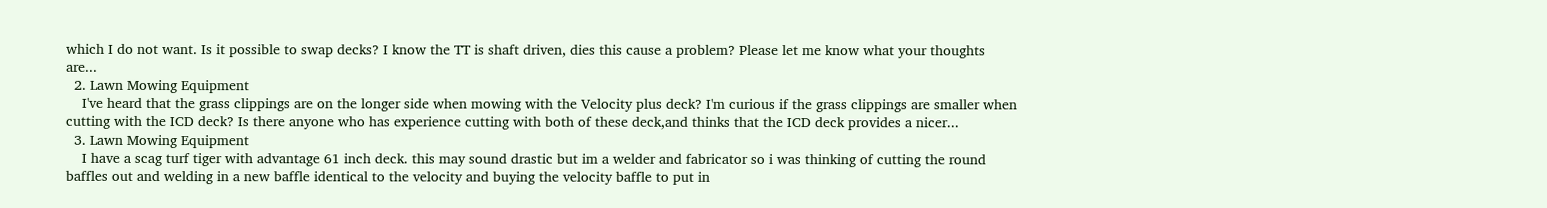which I do not want. Is it possible to swap decks? I know the TT is shaft driven, dies this cause a problem? Please let me know what your thoughts are...
  2. Lawn Mowing Equipment
    I've heard that the grass clippings are on the longer side when mowing with the Velocity plus deck? I'm curious if the grass clippings are smaller when cutting with the ICD deck? Is there anyone who has experience cutting with both of these deck,and thinks that the ICD deck provides a nicer...
  3. Lawn Mowing Equipment
    I have a scag turf tiger with advantage 61 inch deck. this may sound drastic but im a welder and fabricator so i was thinking of cutting the round baffles out and welding in a new baffle identical to the velocity and buying the velocity baffle to put in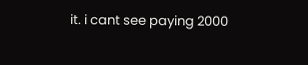it. i cant see paying 2000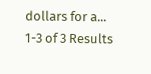dollars for a...
1-3 of 3 Results